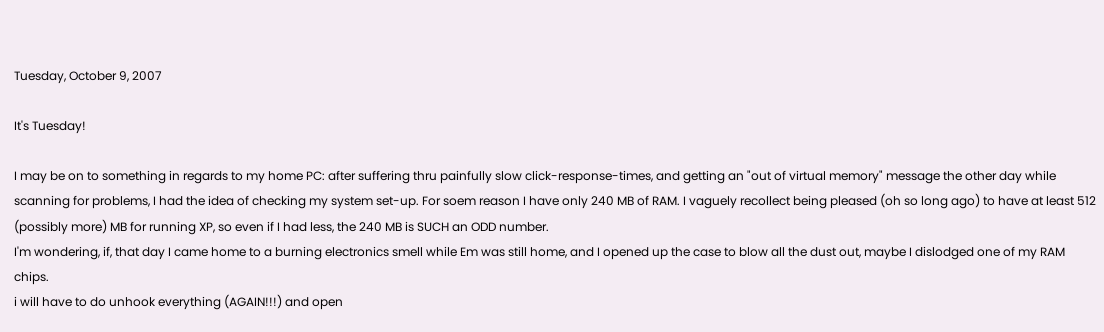Tuesday, October 9, 2007

It's Tuesday!

I may be on to something in regards to my home PC: after suffering thru painfully slow click-response-times, and getting an "out of virtual memory" message the other day while scanning for problems, I had the idea of checking my system set-up. For soem reason I have only 240 MB of RAM. I vaguely recollect being pleased (oh so long ago) to have at least 512 (possibly more) MB for running XP, so even if I had less, the 240 MB is SUCH an ODD number.
I'm wondering, if, that day I came home to a burning electronics smell while Em was still home, and I opened up the case to blow all the dust out, maybe I dislodged one of my RAM chips.
i will have to do unhook everything (AGAIN!!!) and open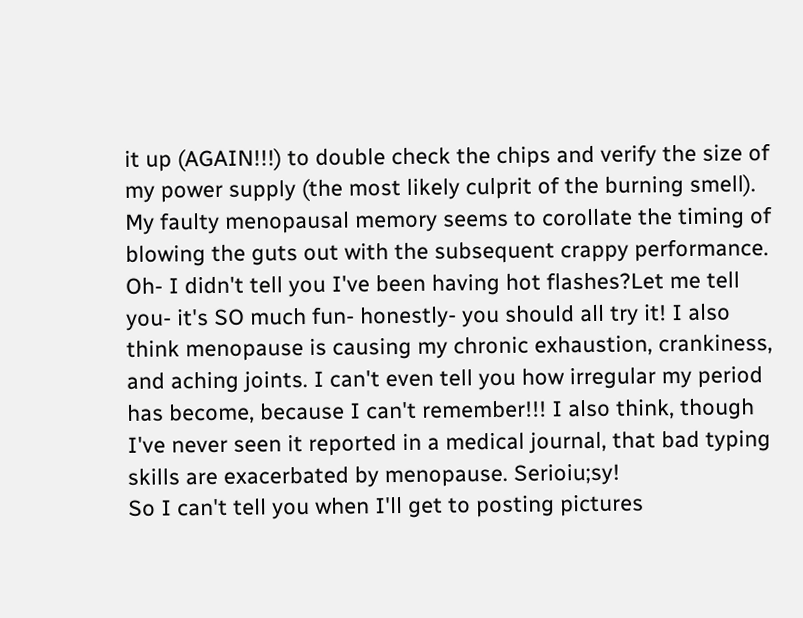it up (AGAIN!!!) to double check the chips and verify the size of my power supply (the most likely culprit of the burning smell). My faulty menopausal memory seems to corollate the timing of blowing the guts out with the subsequent crappy performance.
Oh- I didn't tell you I've been having hot flashes?Let me tell you- it's SO much fun- honestly- you should all try it! I also think menopause is causing my chronic exhaustion, crankiness, and aching joints. I can't even tell you how irregular my period has become, because I can't remember!!! I also think, though I've never seen it reported in a medical journal, that bad typing skills are exacerbated by menopause. Serioiu;sy!
So I can't tell you when I'll get to posting pictures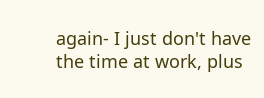again- I just don't have the time at work, plus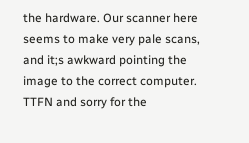the hardware. Our scanner here seems to make very pale scans, and it;s awkward pointing the image to the correct computer.
TTFN and sorry for the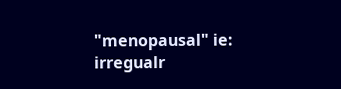"menopausal" ie: irregualr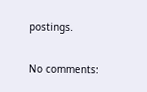postings.

No comments: